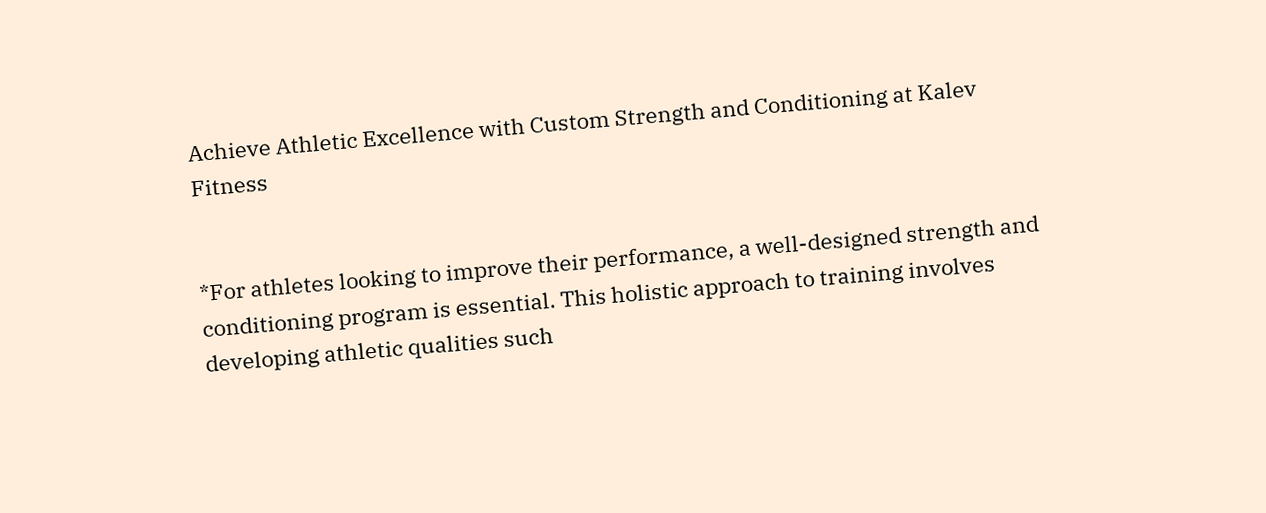Achieve Athletic Excellence with Custom Strength and Conditioning at Kalev Fitness


*For athletes looking to improve their performance, a well-designed strength and conditioning program is essential. This holistic approach to training involves developing athletic qualities such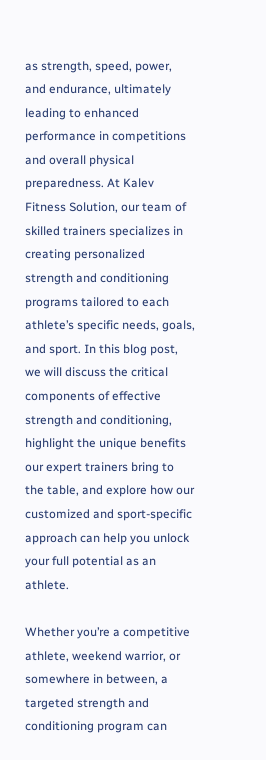as strength, speed, power, and endurance, ultimately leading to enhanced performance in competitions and overall physical preparedness. At Kalev Fitness Solution, our team of skilled trainers specializes in creating personalized strength and conditioning programs tailored to each athlete’s specific needs, goals, and sport. In this blog post, we will discuss the critical components of effective strength and conditioning, highlight the unique benefits our expert trainers bring to the table, and explore how our customized and sport-specific approach can help you unlock your full potential as an athlete.

Whether you’re a competitive athlete, weekend warrior, or somewhere in between, a targeted strength and conditioning program can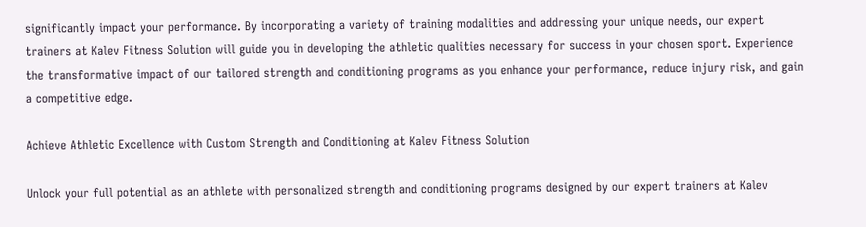significantly impact your performance. By incorporating a variety of training modalities and addressing your unique needs, our expert trainers at Kalev Fitness Solution will guide you in developing the athletic qualities necessary for success in your chosen sport. Experience the transformative impact of our tailored strength and conditioning programs as you enhance your performance, reduce injury risk, and gain a competitive edge.

Achieve Athletic Excellence with Custom Strength and Conditioning at Kalev Fitness Solution

Unlock your full potential as an athlete with personalized strength and conditioning programs designed by our expert trainers at Kalev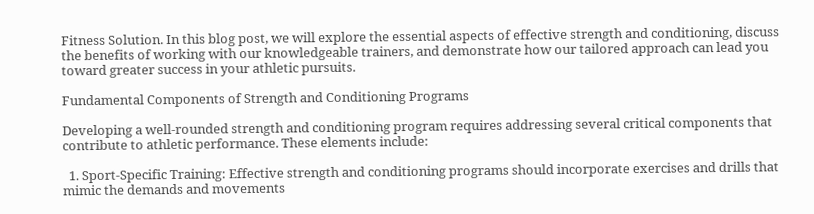Fitness Solution. In this blog post, we will explore the essential aspects of effective strength and conditioning, discuss the benefits of working with our knowledgeable trainers, and demonstrate how our tailored approach can lead you toward greater success in your athletic pursuits.

Fundamental Components of Strength and Conditioning Programs

Developing a well-rounded strength and conditioning program requires addressing several critical components that contribute to athletic performance. These elements include:

  1. Sport-Specific Training: Effective strength and conditioning programs should incorporate exercises and drills that mimic the demands and movements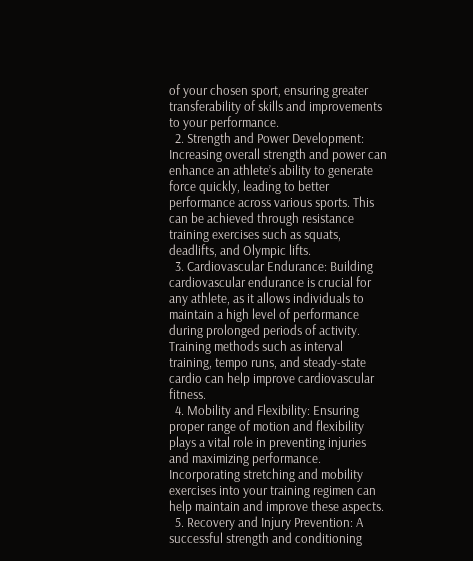of your chosen sport, ensuring greater transferability of skills and improvements to your performance.
  2. Strength and Power Development: Increasing overall strength and power can enhance an athlete’s ability to generate force quickly, leading to better performance across various sports. This can be achieved through resistance training exercises such as squats, deadlifts, and Olympic lifts.
  3. Cardiovascular Endurance: Building cardiovascular endurance is crucial for any athlete, as it allows individuals to maintain a high level of performance during prolonged periods of activity. Training methods such as interval training, tempo runs, and steady-state cardio can help improve cardiovascular fitness.
  4. Mobility and Flexibility: Ensuring proper range of motion and flexibility plays a vital role in preventing injuries and maximizing performance. Incorporating stretching and mobility exercises into your training regimen can help maintain and improve these aspects.
  5. Recovery and Injury Prevention: A successful strength and conditioning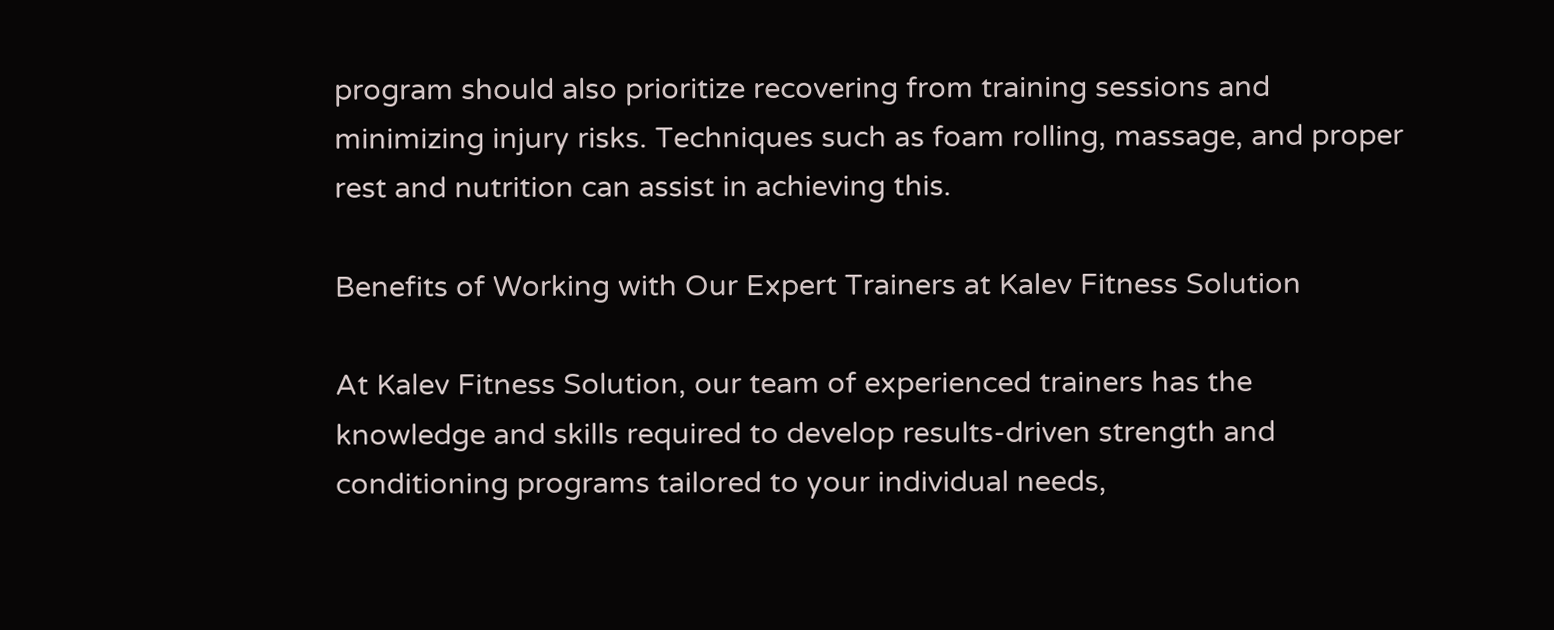program should also prioritize recovering from training sessions and minimizing injury risks. Techniques such as foam rolling, massage, and proper rest and nutrition can assist in achieving this.

Benefits of Working with Our Expert Trainers at Kalev Fitness Solution

At Kalev Fitness Solution, our team of experienced trainers has the knowledge and skills required to develop results-driven strength and conditioning programs tailored to your individual needs,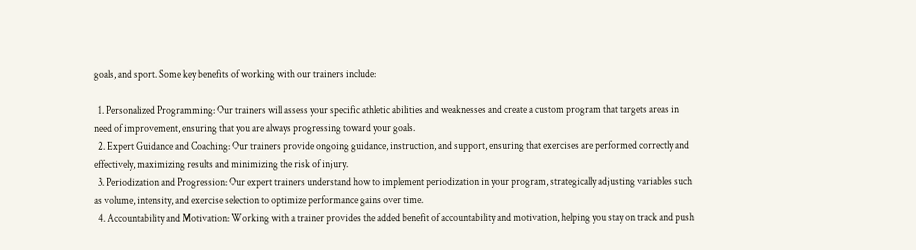goals, and sport. Some key benefits of working with our trainers include:

  1. Personalized Programming: Our trainers will assess your specific athletic abilities and weaknesses and create a custom program that targets areas in need of improvement, ensuring that you are always progressing toward your goals.
  2. Expert Guidance and Coaching: Our trainers provide ongoing guidance, instruction, and support, ensuring that exercises are performed correctly and effectively, maximizing results and minimizing the risk of injury.
  3. Periodization and Progression: Our expert trainers understand how to implement periodization in your program, strategically adjusting variables such as volume, intensity, and exercise selection to optimize performance gains over time.
  4. Accountability and Motivation: Working with a trainer provides the added benefit of accountability and motivation, helping you stay on track and push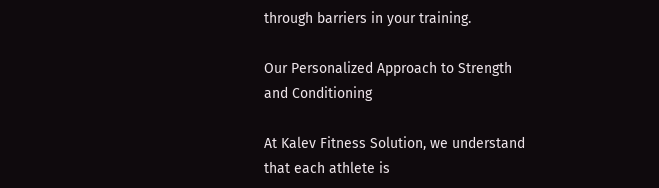through barriers in your training.

Our Personalized Approach to Strength and Conditioning

At Kalev Fitness Solution, we understand that each athlete is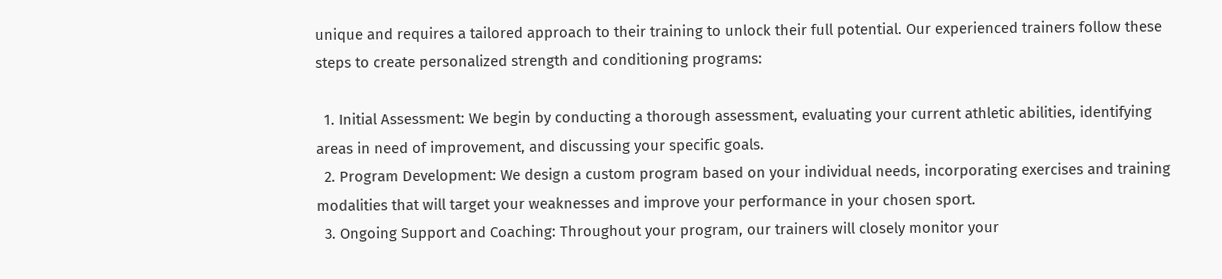unique and requires a tailored approach to their training to unlock their full potential. Our experienced trainers follow these steps to create personalized strength and conditioning programs:

  1. Initial Assessment: We begin by conducting a thorough assessment, evaluating your current athletic abilities, identifying areas in need of improvement, and discussing your specific goals.
  2. Program Development: We design a custom program based on your individual needs, incorporating exercises and training modalities that will target your weaknesses and improve your performance in your chosen sport.
  3. Ongoing Support and Coaching: Throughout your program, our trainers will closely monitor your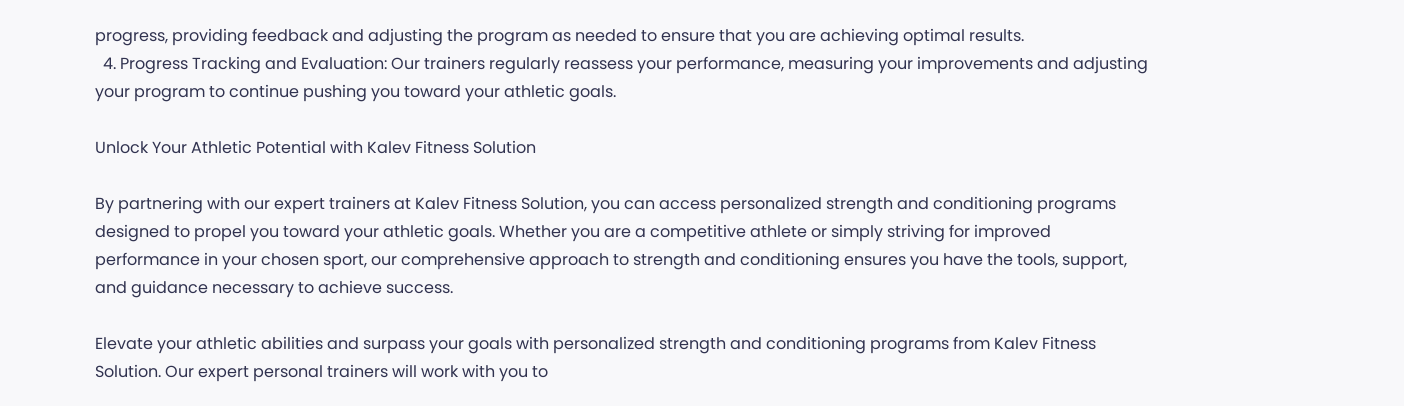progress, providing feedback and adjusting the program as needed to ensure that you are achieving optimal results.
  4. Progress Tracking and Evaluation: Our trainers regularly reassess your performance, measuring your improvements and adjusting your program to continue pushing you toward your athletic goals.

Unlock Your Athletic Potential with Kalev Fitness Solution

By partnering with our expert trainers at Kalev Fitness Solution, you can access personalized strength and conditioning programs designed to propel you toward your athletic goals. Whether you are a competitive athlete or simply striving for improved performance in your chosen sport, our comprehensive approach to strength and conditioning ensures you have the tools, support, and guidance necessary to achieve success.

Elevate your athletic abilities and surpass your goals with personalized strength and conditioning programs from Kalev Fitness Solution. Our expert personal trainers will work with you to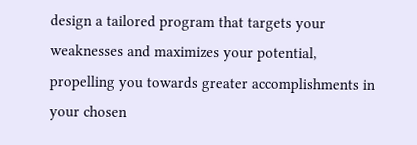design a tailored program that targets your weaknesses and maximizes your potential, propelling you towards greater accomplishments in your chosen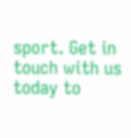sport. Get in touch with us today to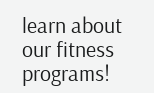learn about our fitness programs!